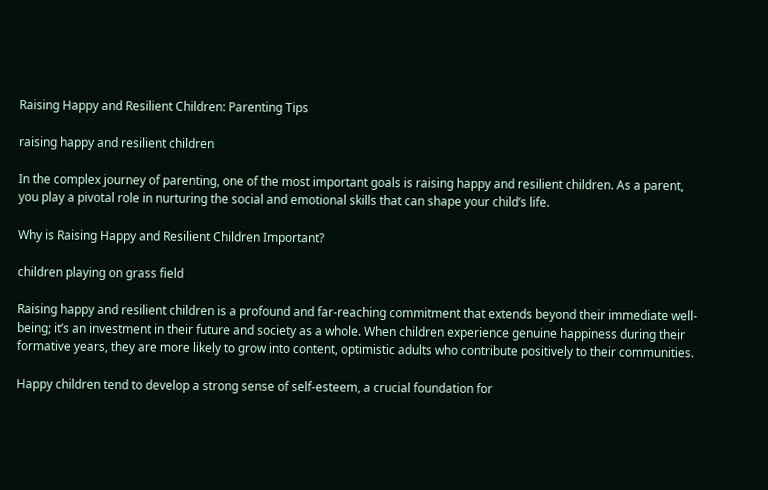Raising Happy and Resilient Children: Parenting Tips

raising happy and resilient children

In the complex journey of parenting, one of the most important goals is raising happy and resilient children. As a parent, you play a pivotal role in nurturing the social and emotional skills that can shape your child’s life.

Why is Raising Happy and Resilient Children Important?

children playing on grass field

Raising happy and resilient children is a profound and far-reaching commitment that extends beyond their immediate well-being; it’s an investment in their future and society as a whole. When children experience genuine happiness during their formative years, they are more likely to grow into content, optimistic adults who contribute positively to their communities.

Happy children tend to develop a strong sense of self-esteem, a crucial foundation for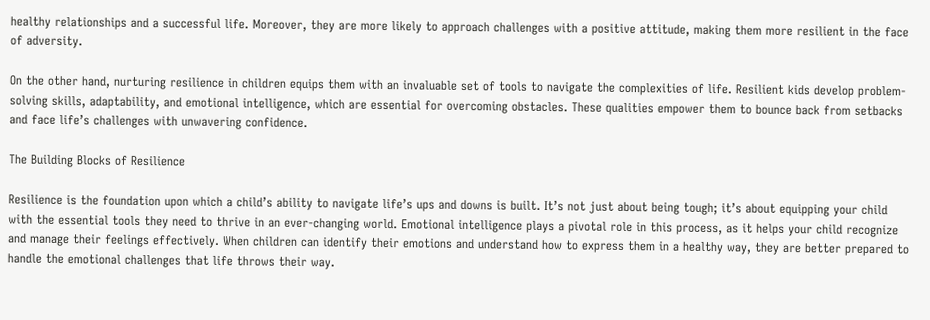healthy relationships and a successful life. Moreover, they are more likely to approach challenges with a positive attitude, making them more resilient in the face of adversity.

On the other hand, nurturing resilience in children equips them with an invaluable set of tools to navigate the complexities of life. Resilient kids develop problem-solving skills, adaptability, and emotional intelligence, which are essential for overcoming obstacles. These qualities empower them to bounce back from setbacks and face life’s challenges with unwavering confidence.

The Building Blocks of Resilience

Resilience is the foundation upon which a child’s ability to navigate life’s ups and downs is built. It’s not just about being tough; it’s about equipping your child with the essential tools they need to thrive in an ever-changing world. Emotional intelligence plays a pivotal role in this process, as it helps your child recognize and manage their feelings effectively. When children can identify their emotions and understand how to express them in a healthy way, they are better prepared to handle the emotional challenges that life throws their way.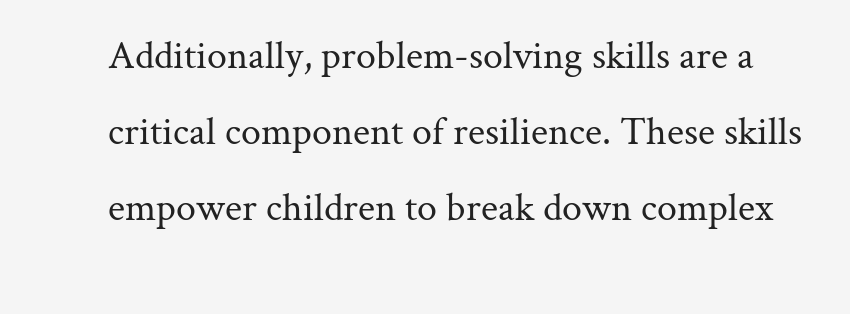Additionally, problem-solving skills are a critical component of resilience. These skills empower children to break down complex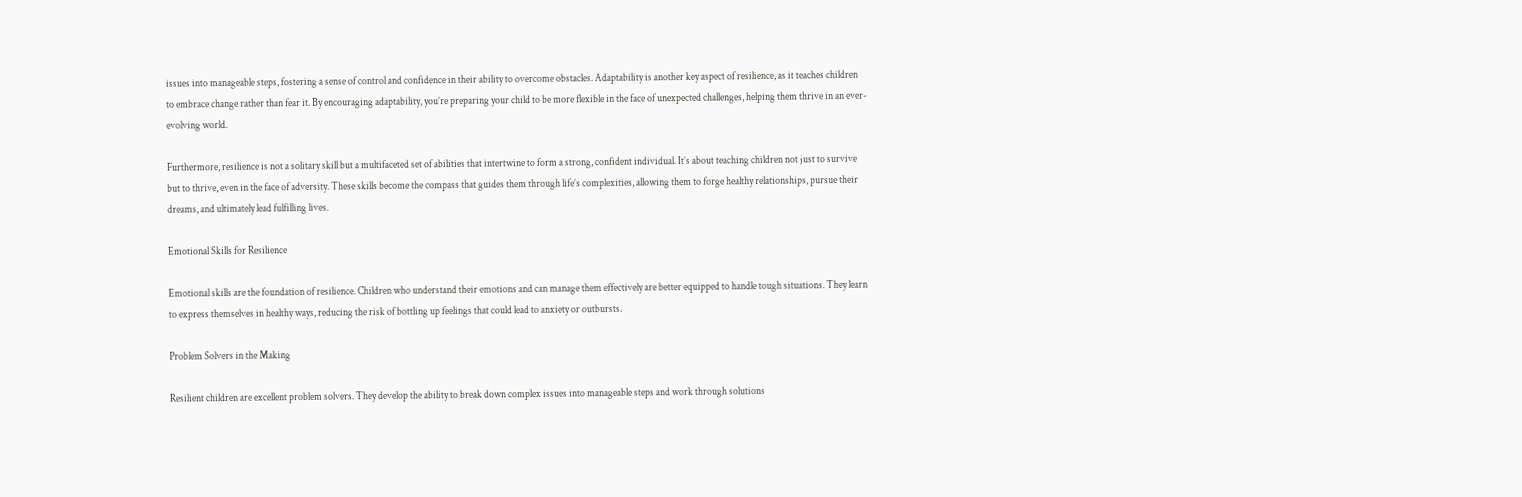issues into manageable steps, fostering a sense of control and confidence in their ability to overcome obstacles. Adaptability is another key aspect of resilience, as it teaches children to embrace change rather than fear it. By encouraging adaptability, you’re preparing your child to be more flexible in the face of unexpected challenges, helping them thrive in an ever-evolving world.

Furthermore, resilience is not a solitary skill but a multifaceted set of abilities that intertwine to form a strong, confident individual. It’s about teaching children not just to survive but to thrive, even in the face of adversity. These skills become the compass that guides them through life’s complexities, allowing them to forge healthy relationships, pursue their dreams, and ultimately lead fulfilling lives.

Emotional Skills for Resilience

Emotional skills are the foundation of resilience. Children who understand their emotions and can manage them effectively are better equipped to handle tough situations. They learn to express themselves in healthy ways, reducing the risk of bottling up feelings that could lead to anxiety or outbursts.

Problem Solvers in the Making

Resilient children are excellent problem solvers. They develop the ability to break down complex issues into manageable steps and work through solutions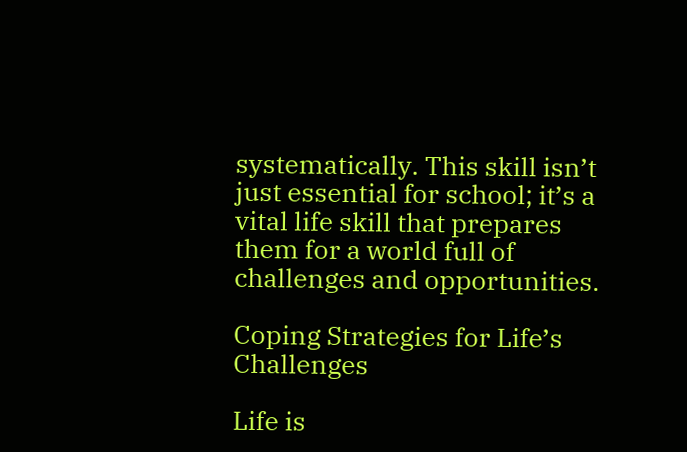systematically. This skill isn’t just essential for school; it’s a vital life skill that prepares them for a world full of challenges and opportunities.

Coping Strategies for Life’s Challenges

Life is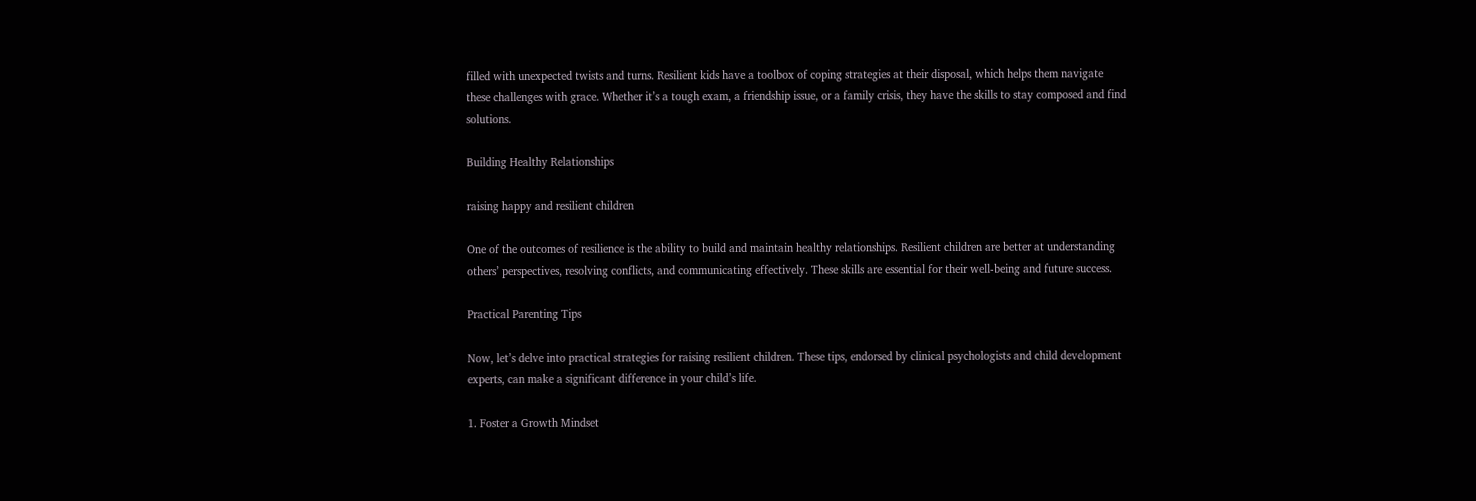filled with unexpected twists and turns. Resilient kids have a toolbox of coping strategies at their disposal, which helps them navigate these challenges with grace. Whether it’s a tough exam, a friendship issue, or a family crisis, they have the skills to stay composed and find solutions.

Building Healthy Relationships

raising happy and resilient children

One of the outcomes of resilience is the ability to build and maintain healthy relationships. Resilient children are better at understanding others’ perspectives, resolving conflicts, and communicating effectively. These skills are essential for their well-being and future success.

Practical Parenting Tips

Now, let’s delve into practical strategies for raising resilient children. These tips, endorsed by clinical psychologists and child development experts, can make a significant difference in your child’s life.

1. Foster a Growth Mindset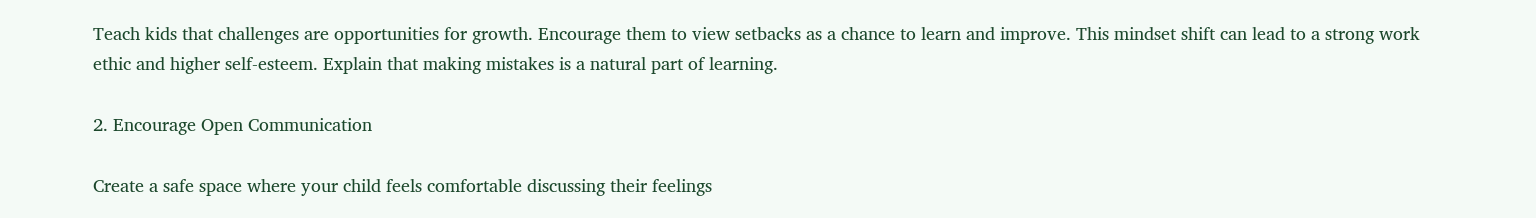Teach kids that challenges are opportunities for growth. Encourage them to view setbacks as a chance to learn and improve. This mindset shift can lead to a strong work ethic and higher self-esteem. Explain that making mistakes is a natural part of learning.

2. Encourage Open Communication

Create a safe space where your child feels comfortable discussing their feelings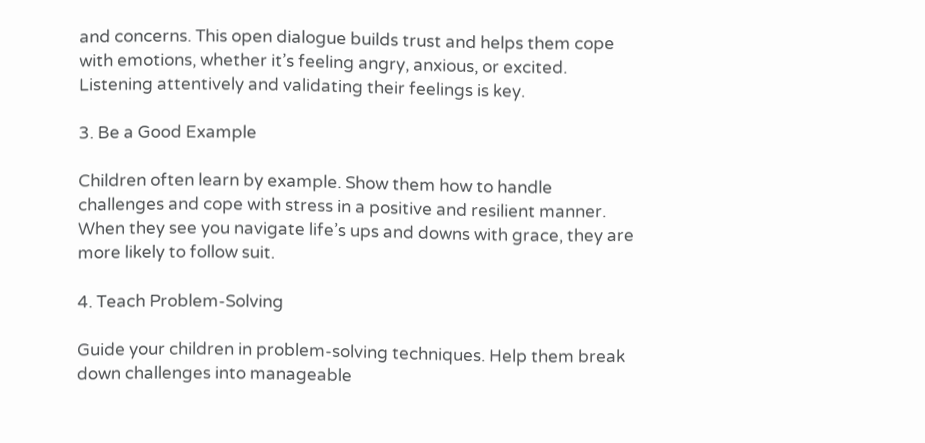and concerns. This open dialogue builds trust and helps them cope with emotions, whether it’s feeling angry, anxious, or excited. Listening attentively and validating their feelings is key.

3. Be a Good Example

Children often learn by example. Show them how to handle challenges and cope with stress in a positive and resilient manner. When they see you navigate life’s ups and downs with grace, they are more likely to follow suit.

4. Teach Problem-Solving

Guide your children in problem-solving techniques. Help them break down challenges into manageable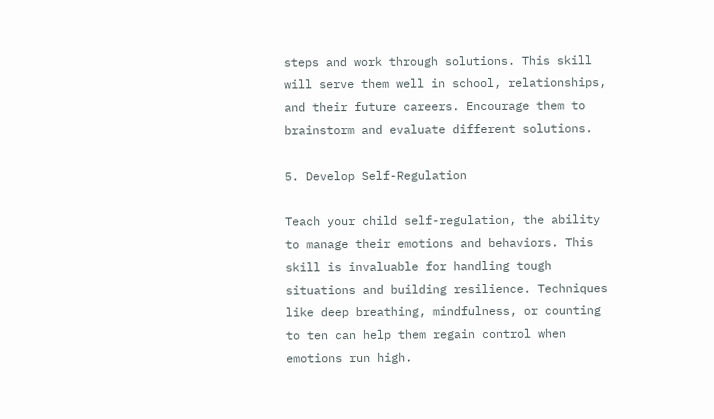steps and work through solutions. This skill will serve them well in school, relationships, and their future careers. Encourage them to brainstorm and evaluate different solutions.

5. Develop Self-Regulation

Teach your child self-regulation, the ability to manage their emotions and behaviors. This skill is invaluable for handling tough situations and building resilience. Techniques like deep breathing, mindfulness, or counting to ten can help them regain control when emotions run high.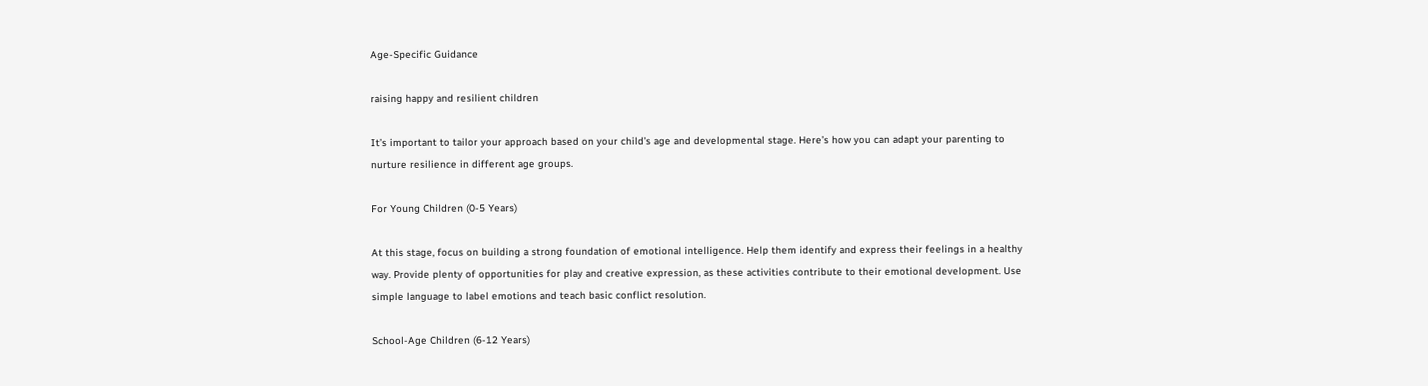Age-Specific Guidance

raising happy and resilient children

It’s important to tailor your approach based on your child’s age and developmental stage. Here’s how you can adapt your parenting to nurture resilience in different age groups.

For Young Children (0-5 Years)

At this stage, focus on building a strong foundation of emotional intelligence. Help them identify and express their feelings in a healthy way. Provide plenty of opportunities for play and creative expression, as these activities contribute to their emotional development. Use simple language to label emotions and teach basic conflict resolution.

School-Age Children (6-12 Years)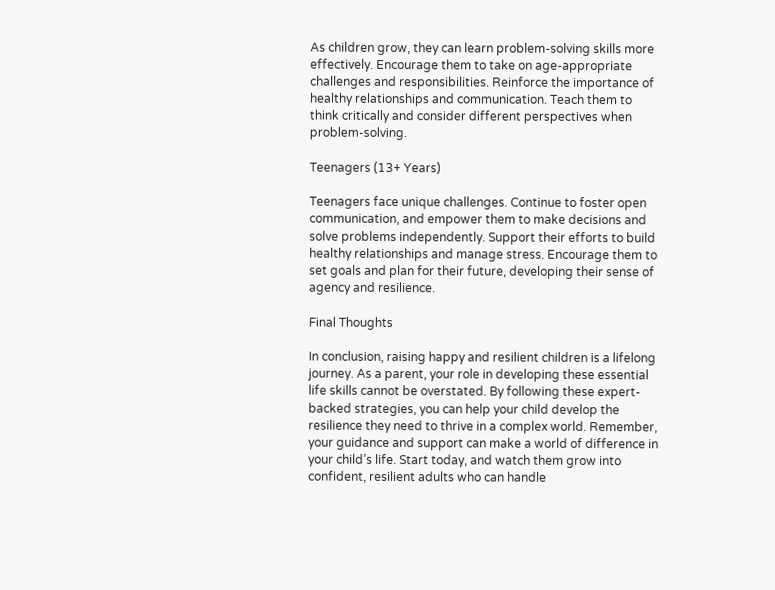As children grow, they can learn problem-solving skills more effectively. Encourage them to take on age-appropriate challenges and responsibilities. Reinforce the importance of healthy relationships and communication. Teach them to think critically and consider different perspectives when problem-solving.

Teenagers (13+ Years)

Teenagers face unique challenges. Continue to foster open communication, and empower them to make decisions and solve problems independently. Support their efforts to build healthy relationships and manage stress. Encourage them to set goals and plan for their future, developing their sense of agency and resilience.

Final Thoughts

In conclusion, raising happy and resilient children is a lifelong journey. As a parent, your role in developing these essential life skills cannot be overstated. By following these expert-backed strategies, you can help your child develop the resilience they need to thrive in a complex world. Remember, your guidance and support can make a world of difference in your child’s life. Start today, and watch them grow into confident, resilient adults who can handle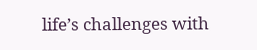life’s challenges with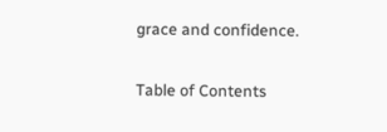grace and confidence.

Table of Contents